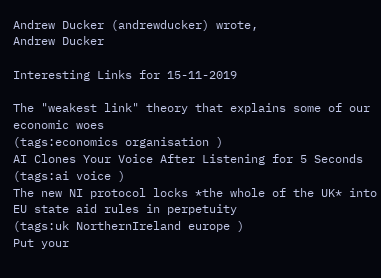Andrew Ducker (andrewducker) wrote,
Andrew Ducker

Interesting Links for 15-11-2019

The "weakest link" theory that explains some of our economic woes
(tags:economics organisation )
AI Clones Your Voice After Listening for 5 Seconds
(tags:ai voice )
The new NI protocol locks *the whole of the UK* into EU state aid rules in perpetuity
(tags:uk NorthernIreland europe )
Put your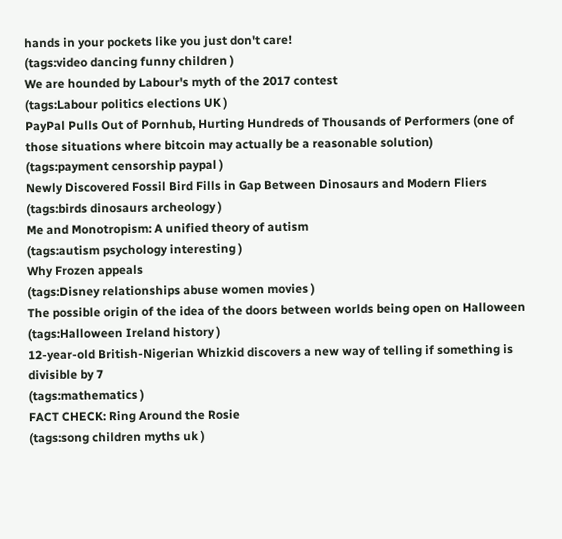hands in your pockets like you just don't care!
(tags:video dancing funny children )
We are hounded by Labour's myth of the 2017 contest
(tags:Labour politics elections UK )
PayPal Pulls Out of Pornhub, Hurting Hundreds of Thousands of Performers (one of those situations where bitcoin may actually be a reasonable solution)
(tags:payment censorship paypal )
Newly Discovered Fossil Bird Fills in Gap Between Dinosaurs and Modern Fliers
(tags:birds dinosaurs archeology )
Me and Monotropism: A unified theory of autism
(tags:autism psychology interesting )
Why Frozen appeals
(tags:Disney relationships abuse women movies )
The possible origin of the idea of the doors between worlds being open on Halloween
(tags:Halloween Ireland history )
12-year-old British-Nigerian Whizkid discovers a new way of telling if something is divisible by 7
(tags:mathematics )
FACT CHECK: Ring Around the Rosie
(tags:song children myths uk )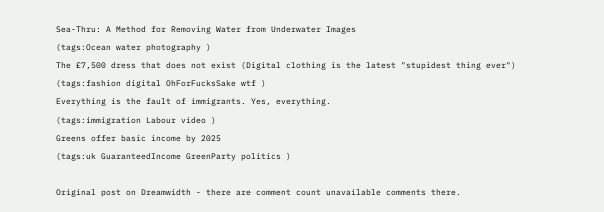Sea-Thru: A Method for Removing Water from Underwater Images
(tags:Ocean water photography )
The £7,500 dress that does not exist (Digital clothing is the latest "stupidest thing ever")
(tags:fashion digital OhForFucksSake wtf )
Everything is the fault of immigrants. Yes, everything.
(tags:immigration Labour video )
Greens offer basic income by 2025
(tags:uk GuaranteedIncome GreenParty politics )

Original post on Dreamwidth - there are comment count unavailable comments there.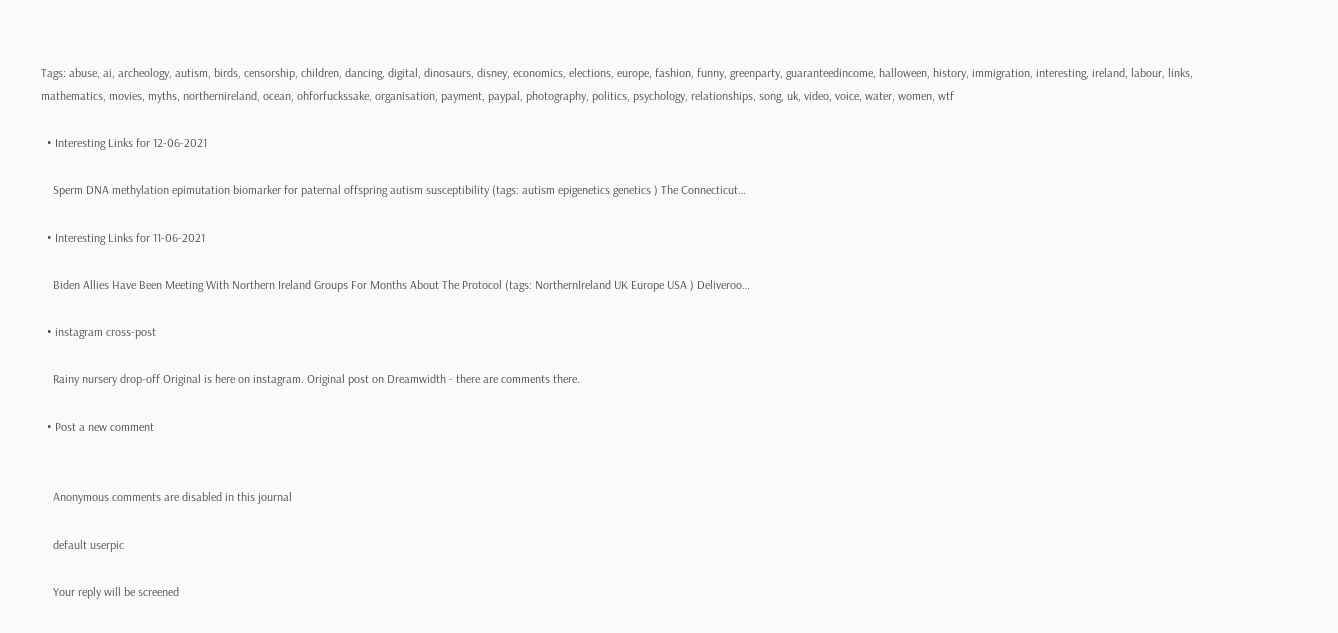Tags: abuse, ai, archeology, autism, birds, censorship, children, dancing, digital, dinosaurs, disney, economics, elections, europe, fashion, funny, greenparty, guaranteedincome, halloween, history, immigration, interesting, ireland, labour, links, mathematics, movies, myths, northernireland, ocean, ohforfuckssake, organisation, payment, paypal, photography, politics, psychology, relationships, song, uk, video, voice, water, women, wtf

  • Interesting Links for 12-06-2021

    Sperm DNA methylation epimutation biomarker for paternal offspring autism susceptibility (tags: autism epigenetics genetics ) The Connecticut…

  • Interesting Links for 11-06-2021

    Biden Allies Have Been Meeting With Northern Ireland Groups For Months About The Protocol (tags: NorthernIreland UK Europe USA ) Deliveroo…

  • instagram cross-post

    Rainy nursery drop-off Original is here on instagram. Original post on Dreamwidth - there are comments there.

  • Post a new comment


    Anonymous comments are disabled in this journal

    default userpic

    Your reply will be screened